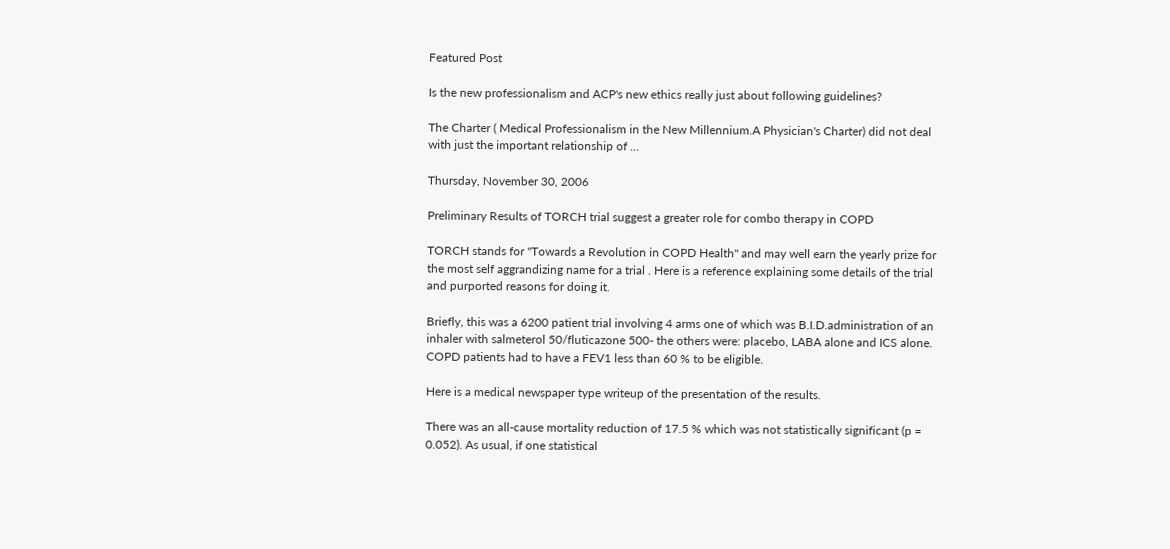Featured Post

Is the new professionalism and ACP's new ethics really just about following guidelines?

The Charter ( Medical Professionalism in the New Millennium.A Physician's Charter) did not deal with just the important relationship of ...

Thursday, November 30, 2006

Preliminary Results of TORCH trial suggest a greater role for combo therapy in COPD

TORCH stands for "Towards a Revolution in COPD Health" and may well earn the yearly prize for the most self aggrandizing name for a trial . Here is a reference explaining some details of the trial and purported reasons for doing it.

Briefly, this was a 6200 patient trial involving 4 arms one of which was B.I.D.administration of an inhaler with salmeterol 50/fluticazone 500- the others were: placebo, LABA alone and ICS alone. COPD patients had to have a FEV1 less than 60 % to be eligible.

Here is a medical newspaper type writeup of the presentation of the results.

There was an all-cause mortality reduction of 17.5 % which was not statistically significant (p = 0.052). As usual, if one statistical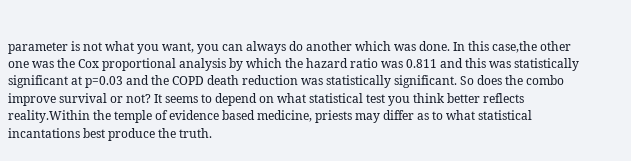parameter is not what you want, you can always do another which was done. In this case,the other one was the Cox proportional analysis by which the hazard ratio was 0.811 and this was statistically significant at p=0.03 and the COPD death reduction was statistically significant. So does the combo improve survival or not? It seems to depend on what statistical test you think better reflects reality.Within the temple of evidence based medicine, priests may differ as to what statistical incantations best produce the truth.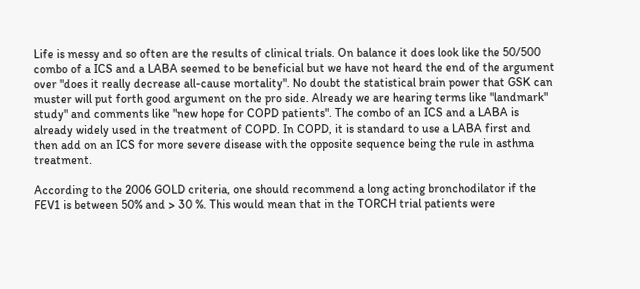Life is messy and so often are the results of clinical trials. On balance it does look like the 50/500 combo of a ICS and a LABA seemed to be beneficial but we have not heard the end of the argument over "does it really decrease all-cause mortality". No doubt the statistical brain power that GSK can muster will put forth good argument on the pro side. Already we are hearing terms like "landmark" study" and comments like "new hope for COPD patients". The combo of an ICS and a LABA is already widely used in the treatment of COPD. In COPD, it is standard to use a LABA first and then add on an ICS for more severe disease with the opposite sequence being the rule in asthma treatment.

According to the 2006 GOLD criteria, one should recommend a long acting bronchodilator if the FEV1 is between 50% and > 30 %. This would mean that in the TORCH trial patients were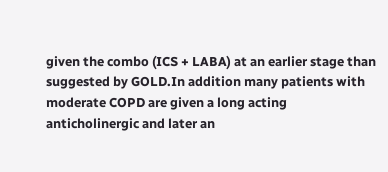given the combo (ICS + LABA) at an earlier stage than suggested by GOLD.In addition many patients with moderate COPD are given a long acting anticholinergic and later an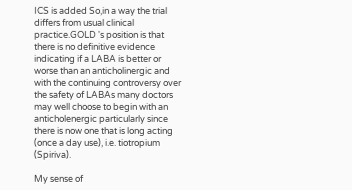ICS is added So,in a way the trial differs from usual clinical practice.GOLD 's position is that there is no definitive evidence indicating if a LABA is better or worse than an anticholinergic and with the continuing controversy over the safety of LABAs many doctors may well choose to begin with an anticholenergic particularly since there is now one that is long acting (once a day use), i.e. tiotropium (Spiriva).

My sense of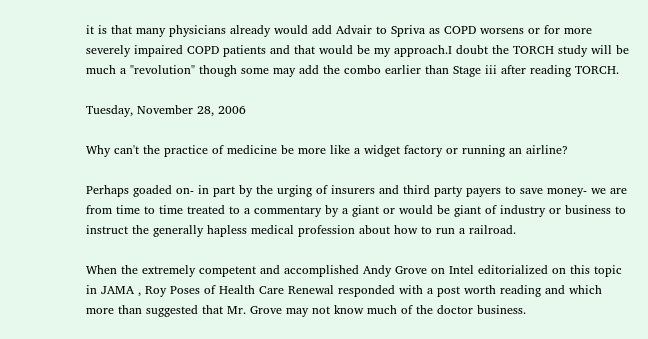it is that many physicians already would add Advair to Spriva as COPD worsens or for more severely impaired COPD patients and that would be my approach.I doubt the TORCH study will be much a "revolution" though some may add the combo earlier than Stage iii after reading TORCH.

Tuesday, November 28, 2006

Why can't the practice of medicine be more like a widget factory or running an airline?

Perhaps goaded on- in part by the urging of insurers and third party payers to save money- we are from time to time treated to a commentary by a giant or would be giant of industry or business to instruct the generally hapless medical profession about how to run a railroad.

When the extremely competent and accomplished Andy Grove on Intel editorialized on this topic in JAMA , Roy Poses of Health Care Renewal responded with a post worth reading and which more than suggested that Mr. Grove may not know much of the doctor business.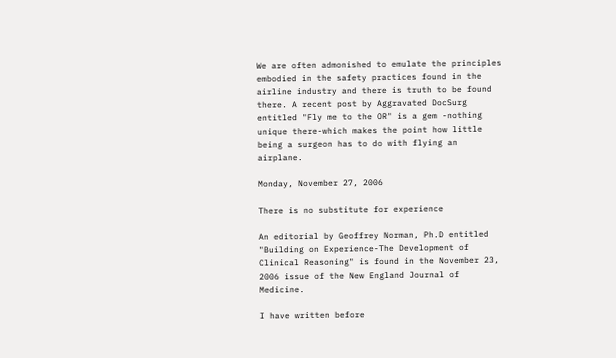We are often admonished to emulate the principles embodied in the safety practices found in the airline industry and there is truth to be found there. A recent post by Aggravated DocSurg entitled "Fly me to the OR" is a gem -nothing unique there-which makes the point how little being a surgeon has to do with flying an airplane.

Monday, November 27, 2006

There is no substitute for experience

An editorial by Geoffrey Norman, Ph.D entitled "Building on Experience-The Development of Clinical Reasoning" is found in the November 23, 2006 issue of the New England Journal of Medicine.

I have written before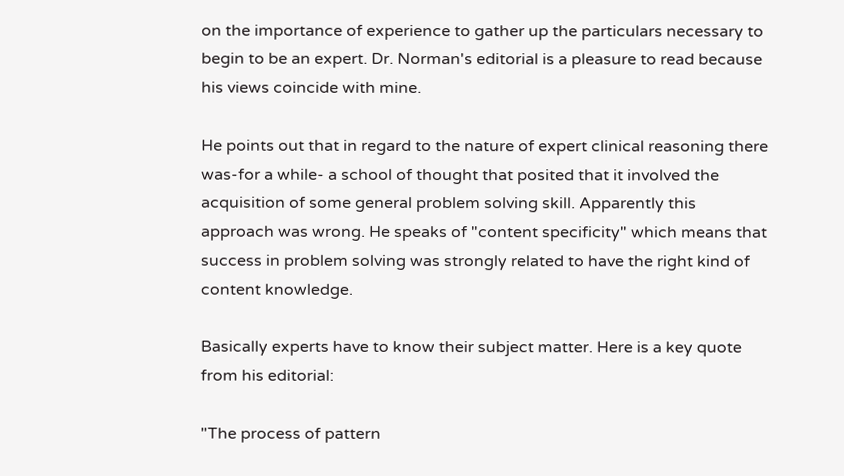on the importance of experience to gather up the particulars necessary to begin to be an expert. Dr. Norman's editorial is a pleasure to read because his views coincide with mine.

He points out that in regard to the nature of expert clinical reasoning there was-for a while- a school of thought that posited that it involved the acquisition of some general problem solving skill. Apparently this approach was wrong. He speaks of "content specificity" which means that success in problem solving was strongly related to have the right kind of content knowledge.

Basically experts have to know their subject matter. Here is a key quote from his editorial:

"The process of pattern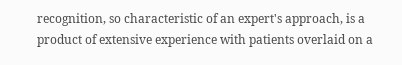recognition, so characteristic of an expert's approach, is a product of extensive experience with patients overlaid on a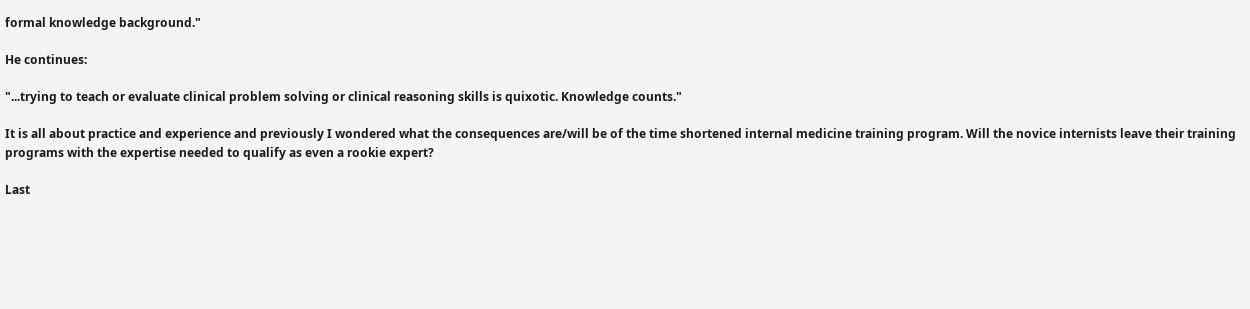formal knowledge background."

He continues:

"...trying to teach or evaluate clinical problem solving or clinical reasoning skills is quixotic. Knowledge counts."

It is all about practice and experience and previously I wondered what the consequences are/will be of the time shortened internal medicine training program. Will the novice internists leave their training programs with the expertise needed to qualify as even a rookie expert?

Last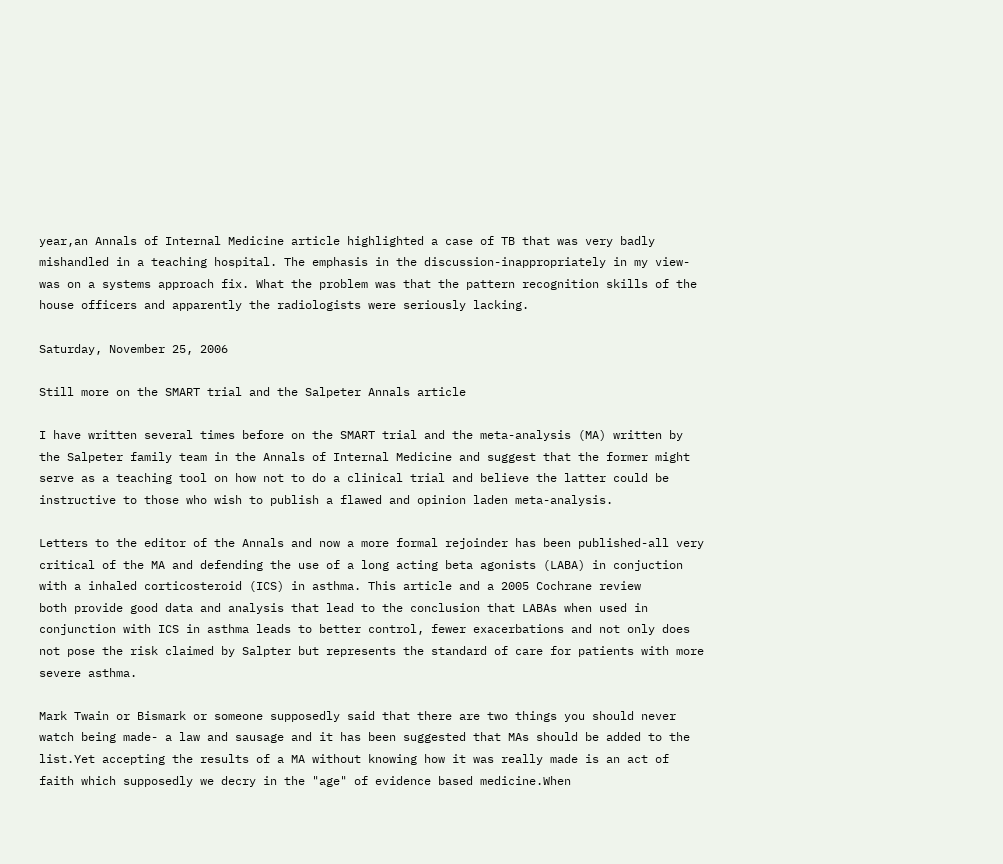year,an Annals of Internal Medicine article highlighted a case of TB that was very badly mishandled in a teaching hospital. The emphasis in the discussion-inappropriately in my view-was on a systems approach fix. What the problem was that the pattern recognition skills of the house officers and apparently the radiologists were seriously lacking.

Saturday, November 25, 2006

Still more on the SMART trial and the Salpeter Annals article

I have written several times before on the SMART trial and the meta-analysis (MA) written by the Salpeter family team in the Annals of Internal Medicine and suggest that the former might serve as a teaching tool on how not to do a clinical trial and believe the latter could be instructive to those who wish to publish a flawed and opinion laden meta-analysis.

Letters to the editor of the Annals and now a more formal rejoinder has been published-all very critical of the MA and defending the use of a long acting beta agonists (LABA) in conjuction with a inhaled corticosteroid (ICS) in asthma. This article and a 2005 Cochrane review
both provide good data and analysis that lead to the conclusion that LABAs when used in conjunction with ICS in asthma leads to better control, fewer exacerbations and not only does not pose the risk claimed by Salpter but represents the standard of care for patients with more severe asthma.

Mark Twain or Bismark or someone supposedly said that there are two things you should never watch being made- a law and sausage and it has been suggested that MAs should be added to the list.Yet accepting the results of a MA without knowing how it was really made is an act of faith which supposedly we decry in the "age" of evidence based medicine.When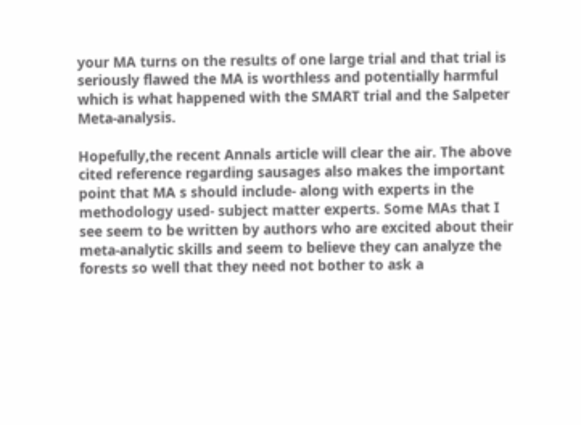your MA turns on the results of one large trial and that trial is seriously flawed the MA is worthless and potentially harmful which is what happened with the SMART trial and the Salpeter Meta-analysis.

Hopefully,the recent Annals article will clear the air. The above cited reference regarding sausages also makes the important point that MA s should include- along with experts in the methodology used- subject matter experts. Some MAs that I see seem to be written by authors who are excited about their meta-analytic skills and seem to believe they can analyze the forests so well that they need not bother to ask a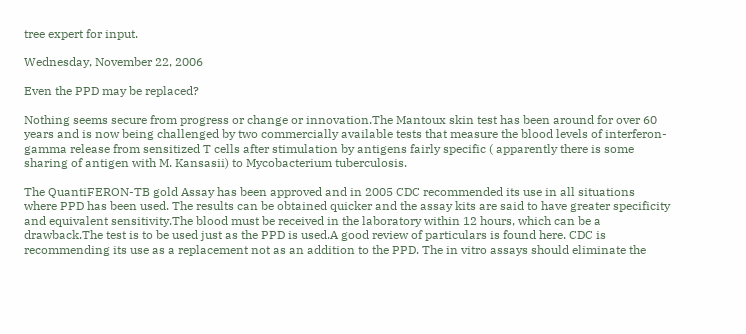tree expert for input.

Wednesday, November 22, 2006

Even the PPD may be replaced?

Nothing seems secure from progress or change or innovation.The Mantoux skin test has been around for over 60 years and is now being challenged by two commercially available tests that measure the blood levels of interferon-gamma release from sensitized T cells after stimulation by antigens fairly specific ( apparently there is some sharing of antigen with M. Kansasii) to Mycobacterium tuberculosis.

The QuantiFERON-TB gold Assay has been approved and in 2005 CDC recommended its use in all situations where PPD has been used. The results can be obtained quicker and the assay kits are said to have greater specificity and equivalent sensitivity.The blood must be received in the laboratory within 12 hours, which can be a drawback.The test is to be used just as the PPD is used.A good review of particulars is found here. CDC is recommending its use as a replacement not as an addition to the PPD. The in vitro assays should eliminate the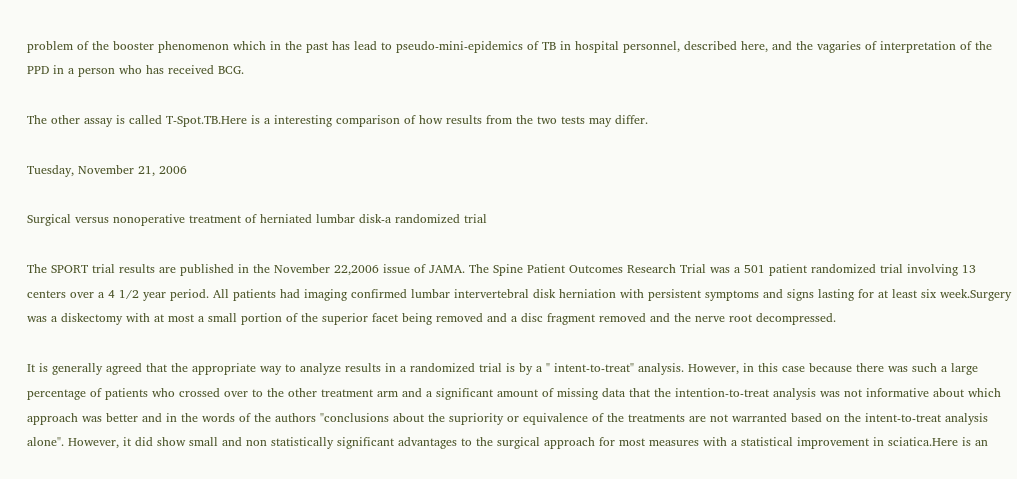problem of the booster phenomenon which in the past has lead to pseudo-mini-epidemics of TB in hospital personnel, described here, and the vagaries of interpretation of the PPD in a person who has received BCG.

The other assay is called T-Spot.TB.Here is a interesting comparison of how results from the two tests may differ.

Tuesday, November 21, 2006

Surgical versus nonoperative treatment of herniated lumbar disk-a randomized trial

The SPORT trial results are published in the November 22,2006 issue of JAMA. The Spine Patient Outcomes Research Trial was a 501 patient randomized trial involving 13 centers over a 4 1/2 year period. All patients had imaging confirmed lumbar intervertebral disk herniation with persistent symptoms and signs lasting for at least six week.Surgery was a diskectomy with at most a small portion of the superior facet being removed and a disc fragment removed and the nerve root decompressed.

It is generally agreed that the appropriate way to analyze results in a randomized trial is by a " intent-to-treat" analysis. However, in this case because there was such a large percentage of patients who crossed over to the other treatment arm and a significant amount of missing data that the intention-to-treat analysis was not informative about which approach was better and in the words of the authors "conclusions about the supriority or equivalence of the treatments are not warranted based on the intent-to-treat analysis alone". However, it did show small and non statistically significant advantages to the surgical approach for most measures with a statistical improvement in sciatica.Here is an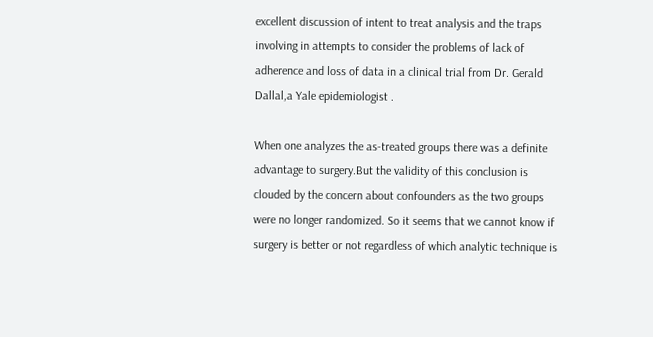excellent discussion of intent to treat analysis and the traps involving in attempts to consider the problems of lack of adherence and loss of data in a clinical trial from Dr. Gerald Dallal,a Yale epidemiologist .

When one analyzes the as-treated groups there was a definite advantage to surgery.But the validity of this conclusion is clouded by the concern about confounders as the two groups were no longer randomized. So it seems that we cannot know if surgery is better or not regardless of which analytic technique is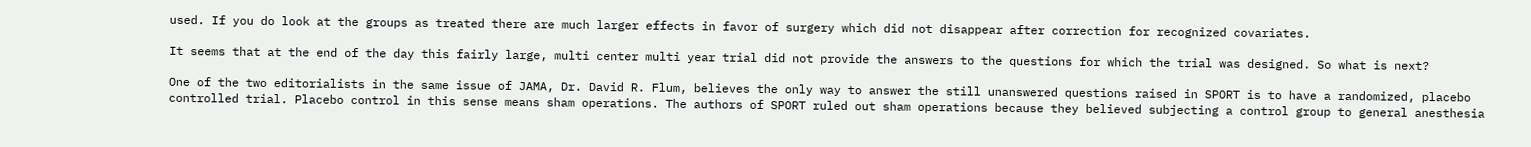used. If you do look at the groups as treated there are much larger effects in favor of surgery which did not disappear after correction for recognized covariates.

It seems that at the end of the day this fairly large, multi center multi year trial did not provide the answers to the questions for which the trial was designed. So what is next?

One of the two editorialists in the same issue of JAMA, Dr. David R. Flum, believes the only way to answer the still unanswered questions raised in SPORT is to have a randomized, placebo controlled trial. Placebo control in this sense means sham operations. The authors of SPORT ruled out sham operations because they believed subjecting a control group to general anesthesia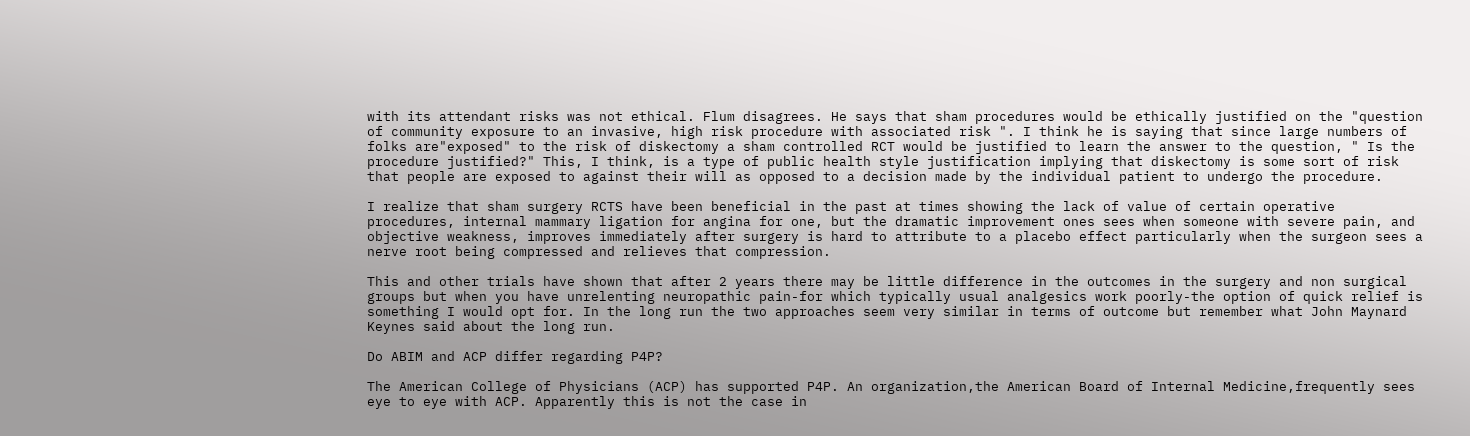with its attendant risks was not ethical. Flum disagrees. He says that sham procedures would be ethically justified on the "question of community exposure to an invasive, high risk procedure with associated risk ". I think he is saying that since large numbers of folks are"exposed" to the risk of diskectomy a sham controlled RCT would be justified to learn the answer to the question, " Is the procedure justified?" This, I think, is a type of public health style justification implying that diskectomy is some sort of risk that people are exposed to against their will as opposed to a decision made by the individual patient to undergo the procedure.

I realize that sham surgery RCTS have been beneficial in the past at times showing the lack of value of certain operative procedures, internal mammary ligation for angina for one, but the dramatic improvement ones sees when someone with severe pain, and objective weakness, improves immediately after surgery is hard to attribute to a placebo effect particularly when the surgeon sees a nerve root being compressed and relieves that compression.

This and other trials have shown that after 2 years there may be little difference in the outcomes in the surgery and non surgical groups but when you have unrelenting neuropathic pain-for which typically usual analgesics work poorly-the option of quick relief is something I would opt for. In the long run the two approaches seem very similar in terms of outcome but remember what John Maynard Keynes said about the long run.

Do ABIM and ACP differ regarding P4P?

The American College of Physicians (ACP) has supported P4P. An organization,the American Board of Internal Medicine,frequently sees eye to eye with ACP. Apparently this is not the case in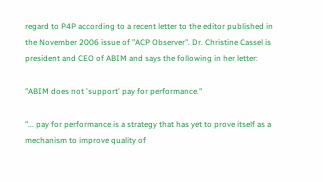regard to P4P according to a recent letter to the editor published in the November 2006 issue of "ACP Observer". Dr. Christine Cassel is president and CEO of ABIM and says the following in her letter:

"ABIM does not 'support' pay for performance."

"... pay for performance is a strategy that has yet to prove itself as a mechanism to improve quality of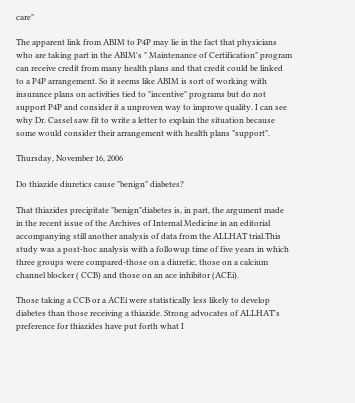care"

The apparent link from ABIM to P4P may lie in the fact that physicians who are taking part in the ABIM's " Maintenance of Certification" program can receive credit from many health plans and that credit could be linked to a P4P arrangement. So it seems like ABIM is sort of working with insurance plans on activities tied to "incentive" programs but do not support P4P and consider it a unproven way to improve quality. I can see why Dr. Cassel saw fit to write a letter to explain the situation because some would consider their arrangement with health plans "support".

Thursday, November 16, 2006

Do thiazide diuretics cause "benign" diabetes?

That thiazides precipitate "benign"diabetes is, in part, the argument made in the recent issue of the Archives of Internal Medicine in an editorial accompanying still another analysis of data from the ALLHAT trial.This study was a post-hoc analysis with a followup time of five years in which three groups were compared-those on a diuretic, those on a calcium channel blocker ( CCB) and those on an ace inhibitor (ACEi).

Those taking a CCB or a ACEi were statistically less likely to develop diabetes than those receiving a thiazide. Strong advocates of ALLHAT's preference for thiazides have put forth what I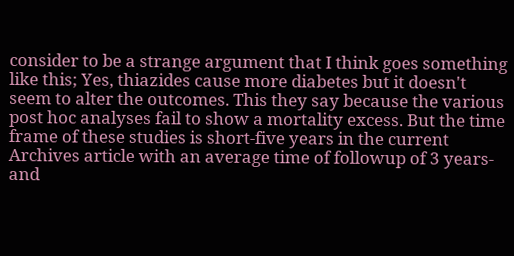consider to be a strange argument that I think goes something like this; Yes, thiazides cause more diabetes but it doesn't seem to alter the outcomes. This they say because the various post hoc analyses fail to show a mortality excess. But the time frame of these studies is short-five years in the current Archives article with an average time of followup of 3 years- and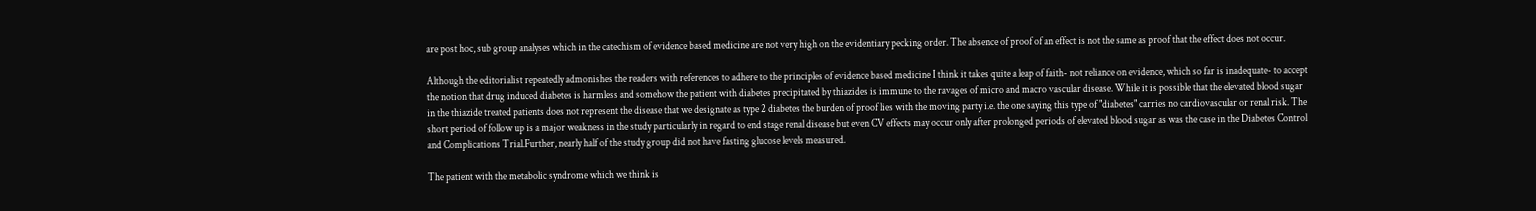are post hoc, sub group analyses which in the catechism of evidence based medicine are not very high on the evidentiary pecking order. The absence of proof of an effect is not the same as proof that the effect does not occur.

Although the editorialist repeatedly admonishes the readers with references to adhere to the principles of evidence based medicine I think it takes quite a leap of faith- not reliance on evidence, which so far is inadequate- to accept the notion that drug induced diabetes is harmless and somehow the patient with diabetes precipitated by thiazides is immune to the ravages of micro and macro vascular disease. While it is possible that the elevated blood sugar in the thiazide treated patients does not represent the disease that we designate as type 2 diabetes the burden of proof lies with the moving party i.e. the one saying this type of "diabetes" carries no cardiovascular or renal risk. The short period of follow up is a major weakness in the study particularly in regard to end stage renal disease but even CV effects may occur only after prolonged periods of elevated blood sugar as was the case in the Diabetes Control and Complications Trial.Further, nearly half of the study group did not have fasting glucose levels measured.

The patient with the metabolic syndrome which we think is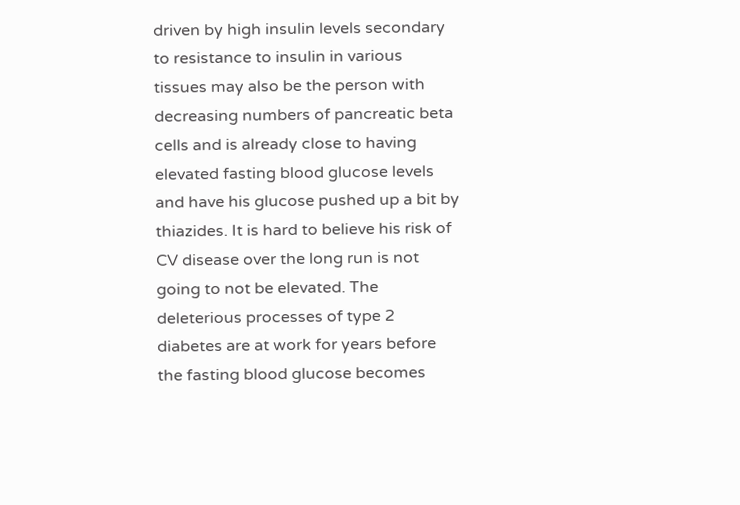driven by high insulin levels secondary to resistance to insulin in various tissues may also be the person with decreasing numbers of pancreatic beta cells and is already close to having elevated fasting blood glucose levels and have his glucose pushed up a bit by thiazides. It is hard to believe his risk of CV disease over the long run is not going to not be elevated. The deleterious processes of type 2 diabetes are at work for years before the fasting blood glucose becomes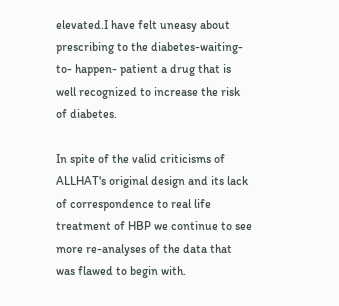elevated.I have felt uneasy about prescribing to the diabetes-waiting-to- happen- patient a drug that is well recognized to increase the risk of diabetes.

In spite of the valid criticisms of ALLHAT's original design and its lack of correspondence to real life treatment of HBP we continue to see more re-analyses of the data that was flawed to begin with.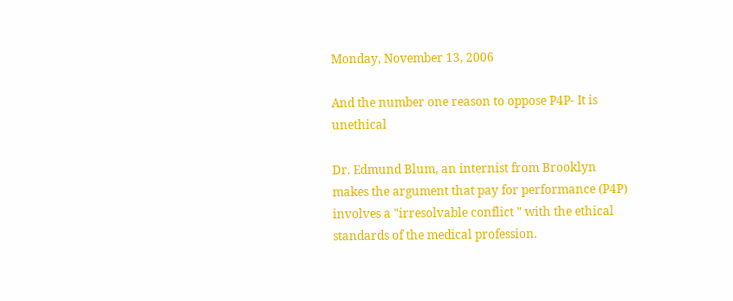Monday, November 13, 2006

And the number one reason to oppose P4P- It is unethical

Dr. Edmund Blum, an internist from Brooklyn makes the argument that pay for performance (P4P) involves a "irresolvable conflict " with the ethical standards of the medical profession.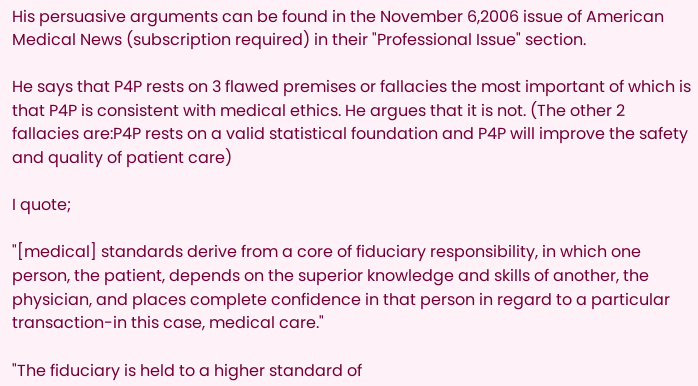His persuasive arguments can be found in the November 6,2006 issue of American Medical News (subscription required) in their "Professional Issue" section.

He says that P4P rests on 3 flawed premises or fallacies the most important of which is that P4P is consistent with medical ethics. He argues that it is not. (The other 2 fallacies are:P4P rests on a valid statistical foundation and P4P will improve the safety and quality of patient care)

I quote;

"[medical] standards derive from a core of fiduciary responsibility, in which one person, the patient, depends on the superior knowledge and skills of another, the physician, and places complete confidence in that person in regard to a particular transaction-in this case, medical care."

"The fiduciary is held to a higher standard of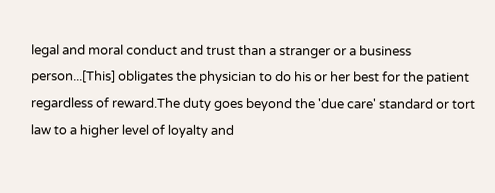legal and moral conduct and trust than a stranger or a business person...[This] obligates the physician to do his or her best for the patient regardless of reward.The duty goes beyond the 'due care' standard or tort law to a higher level of loyalty and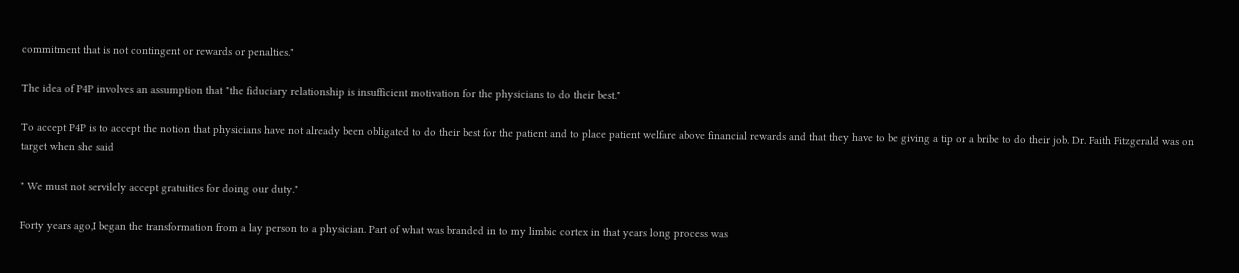commitment that is not contingent or rewards or penalties."

The idea of P4P involves an assumption that "the fiduciary relationship is insufficient motivation for the physicians to do their best."

To accept P4P is to accept the notion that physicians have not already been obligated to do their best for the patient and to place patient welfare above financial rewards and that they have to be giving a tip or a bribe to do their job. Dr. Faith Fitzgerald was on target when she said

" We must not servilely accept gratuities for doing our duty."

Forty years ago,I began the transformation from a lay person to a physician. Part of what was branded in to my limbic cortex in that years long process was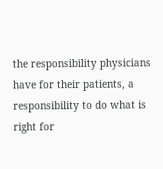the responsibility physicians have for their patients, a responsibility to do what is right for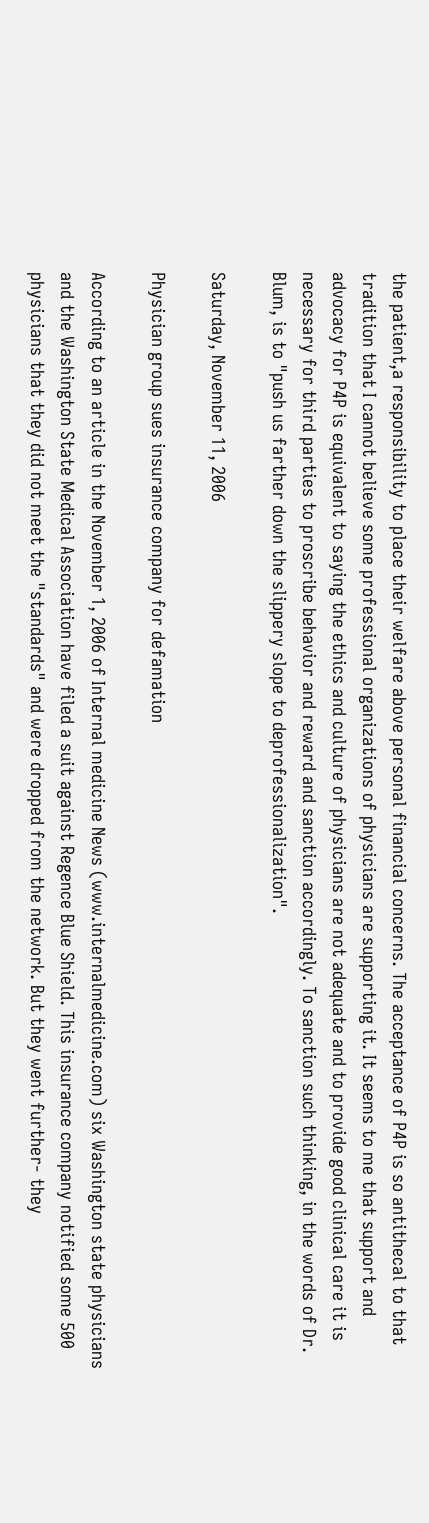the patient,a responsibility to place their welfare above personal financial concerns. The acceptance of P4P is so antithecal to that tradition that I cannot believe some professional organizations of physicians are supporting it. It seems to me that support and advocacy for P4P is equivalent to saying the ethics and culture of physicians are not adequate and to provide good clinical care it is necessary for third parties to proscribe behavior and reward and sanction accordingly. To sanction such thinking, in the words of Dr. Blum, is to "push us farther down the slippery slope to deprofessionalization".

Saturday, November 11, 2006

Physician group sues insurance company for defamation

According to an article in the November 1, 2006 of Internal medicine News (www.internalmedicine.com) six Washington state physicians and the Washington State Medical Association have filed a suit against Regence Blue Shield. This insurance company notified some 500 physicians that they did not meet the "standards" and were dropped from the network. But they went further- they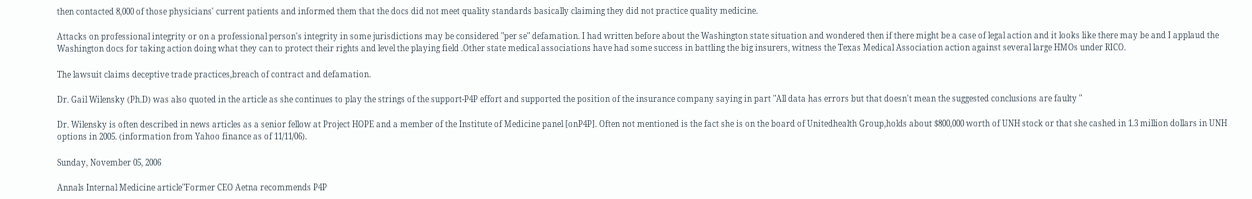then contacted 8,000 of those physicians' current patients and informed them that the docs did not meet quality standards basically claiming they did not practice quality medicine.

Attacks on professional integrity or on a professional person's integrity in some jurisdictions may be considered "per se" defamation. I had written before about the Washington state situation and wondered then if there might be a case of legal action and it looks like there may be and I applaud the Washington docs for taking action doing what they can to protect their rights and level the playing field .Other state medical associations have had some success in battling the big insurers, witness the Texas Medical Association action against several large HMOs under RICO.

The lawsuit claims deceptive trade practices,breach of contract and defamation.

Dr. Gail Wilensky (Ph.D) was also quoted in the article as she continues to play the strings of the support-P4P effort and supported the position of the insurance company saying in part "All data has errors but that doesn't mean the suggested conclusions are faulty "

Dr. Wilensky is often described in news articles as a senior fellow at Project HOPE and a member of the Institute of Medicine panel [onP4P]. Often not mentioned is the fact she is on the board of Unitedhealth Group,holds about $800,000 worth of UNH stock or that she cashed in 1.3 million dollars in UNH options in 2005. (information from Yahoo finance as of 11/11/06).

Sunday, November 05, 2006

Annals Internal Medicine article"Former CEO Aetna recommends P4P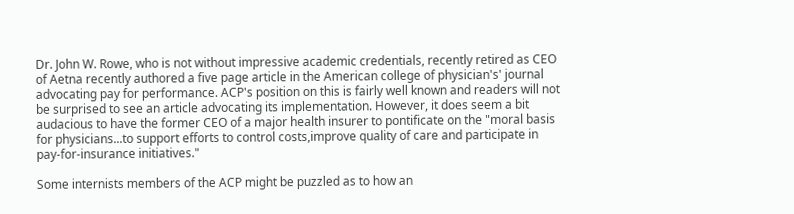Dr. John W. Rowe, who is not without impressive academic credentials, recently retired as CEO of Aetna recently authored a five page article in the American college of physician's' journal advocating pay for performance. ACP's position on this is fairly well known and readers will not be surprised to see an article advocating its implementation. However, it does seem a bit audacious to have the former CEO of a major health insurer to pontificate on the "moral basis for physicians...to support efforts to control costs,improve quality of care and participate in pay-for-insurance initiatives."

Some internists members of the ACP might be puzzled as to how an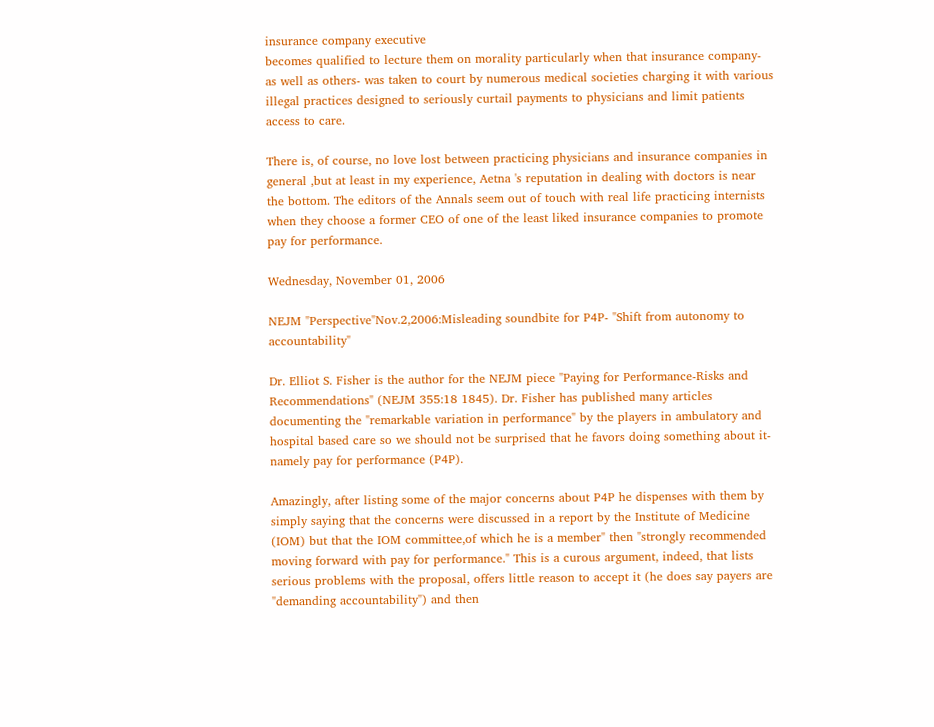insurance company executive
becomes qualified to lecture them on morality particularly when that insurance company- as well as others- was taken to court by numerous medical societies charging it with various illegal practices designed to seriously curtail payments to physicians and limit patients access to care.

There is, of course, no love lost between practicing physicians and insurance companies in general ,but at least in my experience, Aetna 's reputation in dealing with doctors is near the bottom. The editors of the Annals seem out of touch with real life practicing internists when they choose a former CEO of one of the least liked insurance companies to promote pay for performance.

Wednesday, November 01, 2006

NEJM "Perspective"Nov.2,2006:Misleading soundbite for P4P- "Shift from autonomy to accountability"

Dr. Elliot S. Fisher is the author for the NEJM piece "Paying for Performance-Risks and Recommendations" (NEJM 355:18 1845). Dr. Fisher has published many articles documenting the "remarkable variation in performance" by the players in ambulatory and hospital based care so we should not be surprised that he favors doing something about it-namely pay for performance (P4P).

Amazingly, after listing some of the major concerns about P4P he dispenses with them by simply saying that the concerns were discussed in a report by the Institute of Medicine (IOM) but that the IOM committee,of which he is a member" then "strongly recommended moving forward with pay for performance." This is a curous argument, indeed, that lists serious problems with the proposal, offers little reason to accept it (he does say payers are "demanding accountability") and then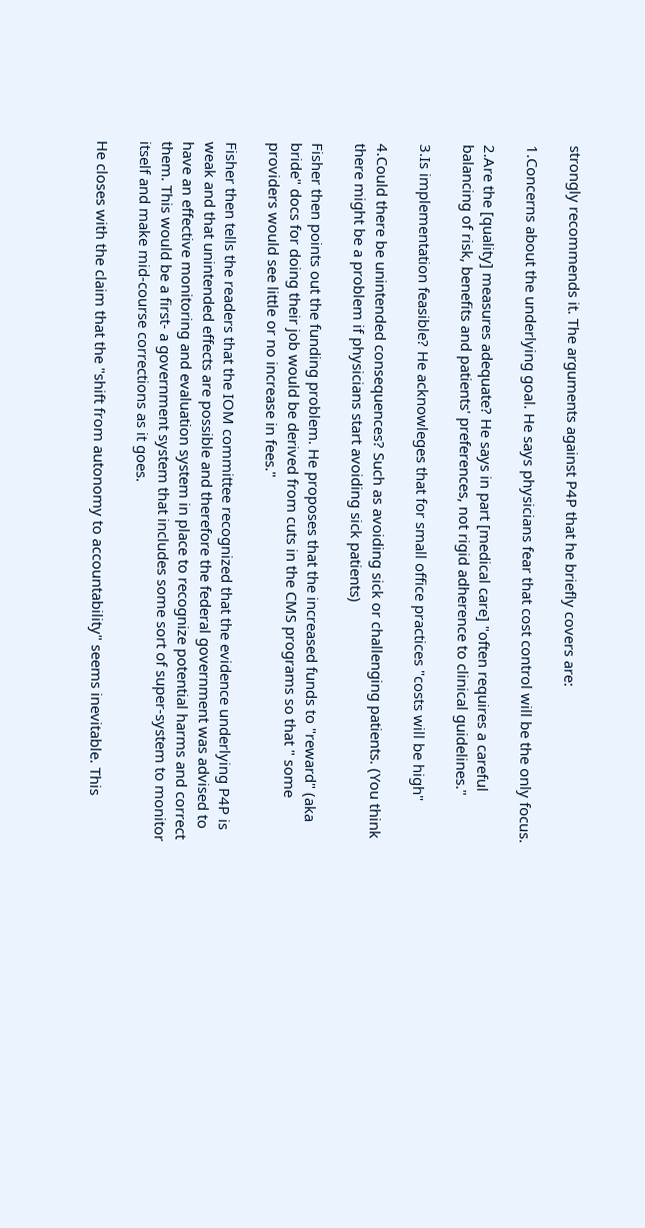strongly recommends it. The arguments against P4P that he briefly covers are:

1.Concerns about the underlying goal. He says physicians fear that cost control will be the only focus.

2.Are the [quality] measures adequate? He says in part [medical care] "often requires a careful balancing of risk, benefits and patients' preferences, not rigid adherence to clinical guidelines."

3.Is implementation feasible? He acknowleges that for small office practices "costs will be high"

4.Could there be unintended consequences? Such as avoiding sick or challenging patients. (You think there might be a problem if physicians start avoiding sick patients)

Fisher then points out the funding problem. He proposes that the increased funds to "reward" (aka bride" docs for doing their job would be derived from cuts in the CMS programs so that " some providers would see little or no increase in fees."

Fisher then tells the readers that the IOM committee recognized that the evidence underlying P4P is weak and that unintended effects are possible and therefore the federal government was advised to have an effective monitoring and evaluation system in place to recognize potential harms and correct them. This would be a first- a government system that includes some sort of super-system to monitor itself and make mid-course corrections as it goes.

He closes with the claim that the "shift from autonomy to accountability" seems inevitable. This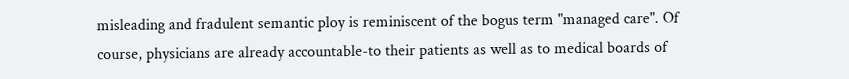misleading and fradulent semantic ploy is reminiscent of the bogus term "managed care". Of course, physicians are already accountable-to their patients as well as to medical boards of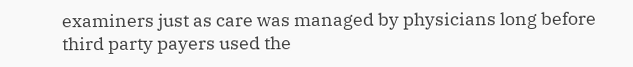examiners just as care was managed by physicians long before third party payers used the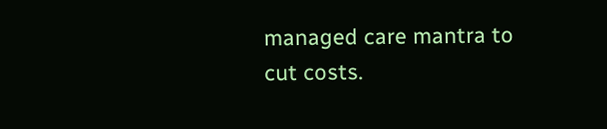managed care mantra to cut costs.